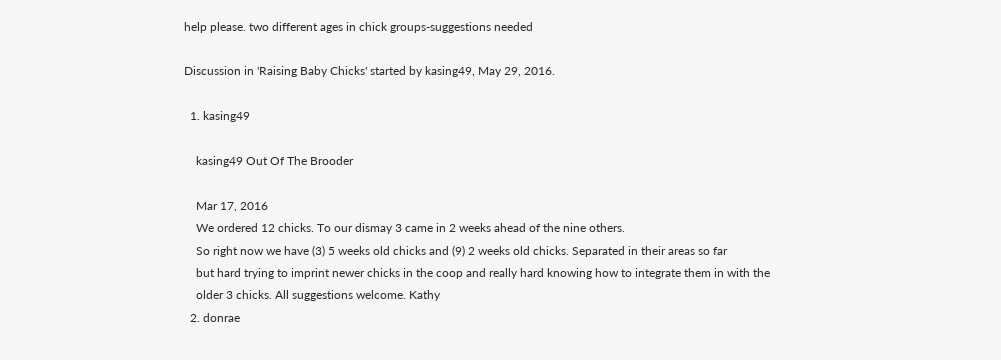help please. two different ages in chick groups-suggestions needed

Discussion in 'Raising Baby Chicks' started by kasing49, May 29, 2016.

  1. kasing49

    kasing49 Out Of The Brooder

    Mar 17, 2016
    We ordered 12 chicks. To our dismay 3 came in 2 weeks ahead of the nine others.
    So right now we have (3) 5 weeks old chicks and (9) 2 weeks old chicks. Separated in their areas so far
    but hard trying to imprint newer chicks in the coop and really hard knowing how to integrate them in with the
    older 3 chicks. All suggestions welcome. Kathy
  2. donrae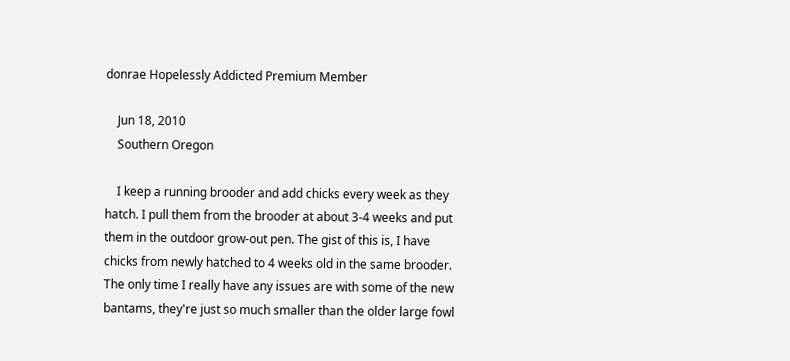donrae Hopelessly Addicted Premium Member

    Jun 18, 2010
    Southern Oregon

    I keep a running brooder and add chicks every week as they hatch. I pull them from the brooder at about 3-4 weeks and put them in the outdoor grow-out pen. The gist of this is, I have chicks from newly hatched to 4 weeks old in the same brooder. The only time I really have any issues are with some of the new bantams, they're just so much smaller than the older large fowl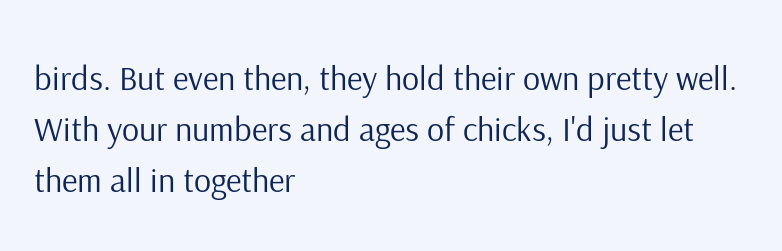birds. But even then, they hold their own pretty well. With your numbers and ages of chicks, I'd just let them all in together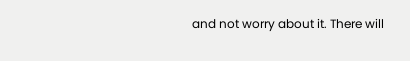and not worry about it. There will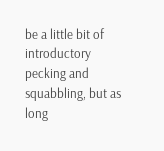be a little bit of introductory pecking and squabbling, but as long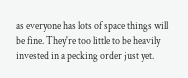as everyone has lots of space things will be fine. They're too little to be heavily invested in a pecking order just yet.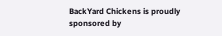BackYard Chickens is proudly sponsored by